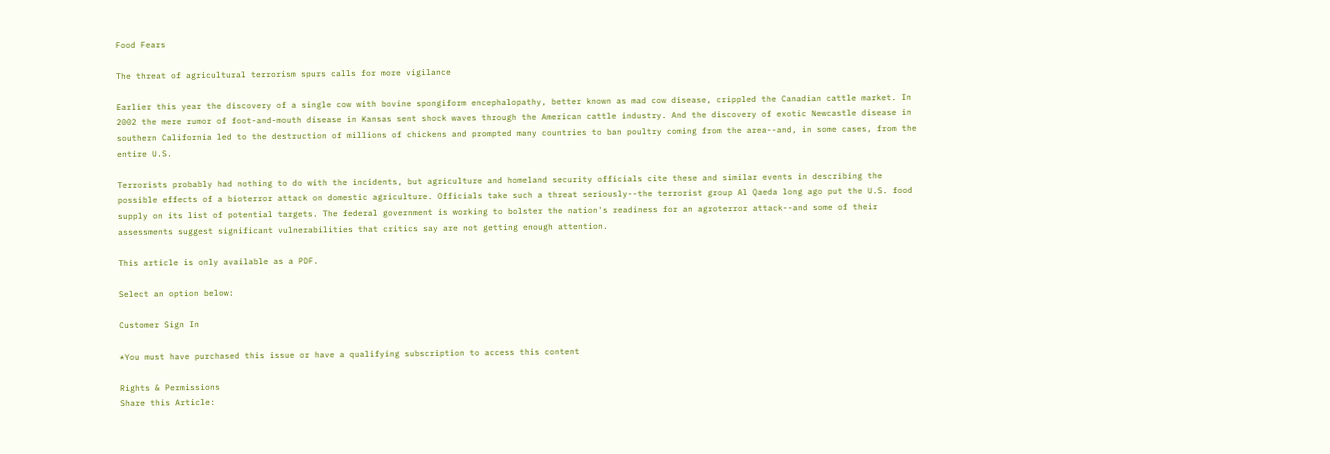Food Fears

The threat of agricultural terrorism spurs calls for more vigilance

Earlier this year the discovery of a single cow with bovine spongiform encephalopathy, better known as mad cow disease, crippled the Canadian cattle market. In 2002 the mere rumor of foot-and-mouth disease in Kansas sent shock waves through the American cattle industry. And the discovery of exotic Newcastle disease in southern California led to the destruction of millions of chickens and prompted many countries to ban poultry coming from the area--and, in some cases, from the entire U.S.

Terrorists probably had nothing to do with the incidents, but agriculture and homeland security officials cite these and similar events in describing the possible effects of a bioterror attack on domestic agriculture. Officials take such a threat seriously--the terrorist group Al Qaeda long ago put the U.S. food supply on its list of potential targets. The federal government is working to bolster the nation's readiness for an agroterror attack--and some of their assessments suggest significant vulnerabilities that critics say are not getting enough attention.

This article is only available as a PDF.

Select an option below:

Customer Sign In

*You must have purchased this issue or have a qualifying subscription to access this content

Rights & Permissions
Share this Article: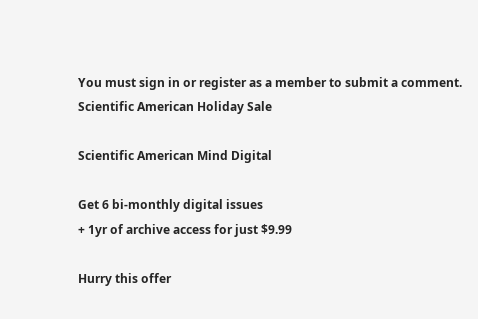You must sign in or register as a member to submit a comment.
Scientific American Holiday Sale

Scientific American Mind Digital

Get 6 bi-monthly digital issues
+ 1yr of archive access for just $9.99

Hurry this offer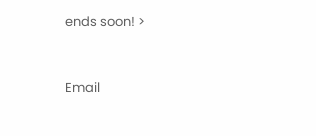ends soon! >


Email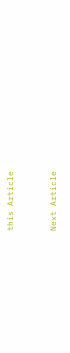this Article


Next Article